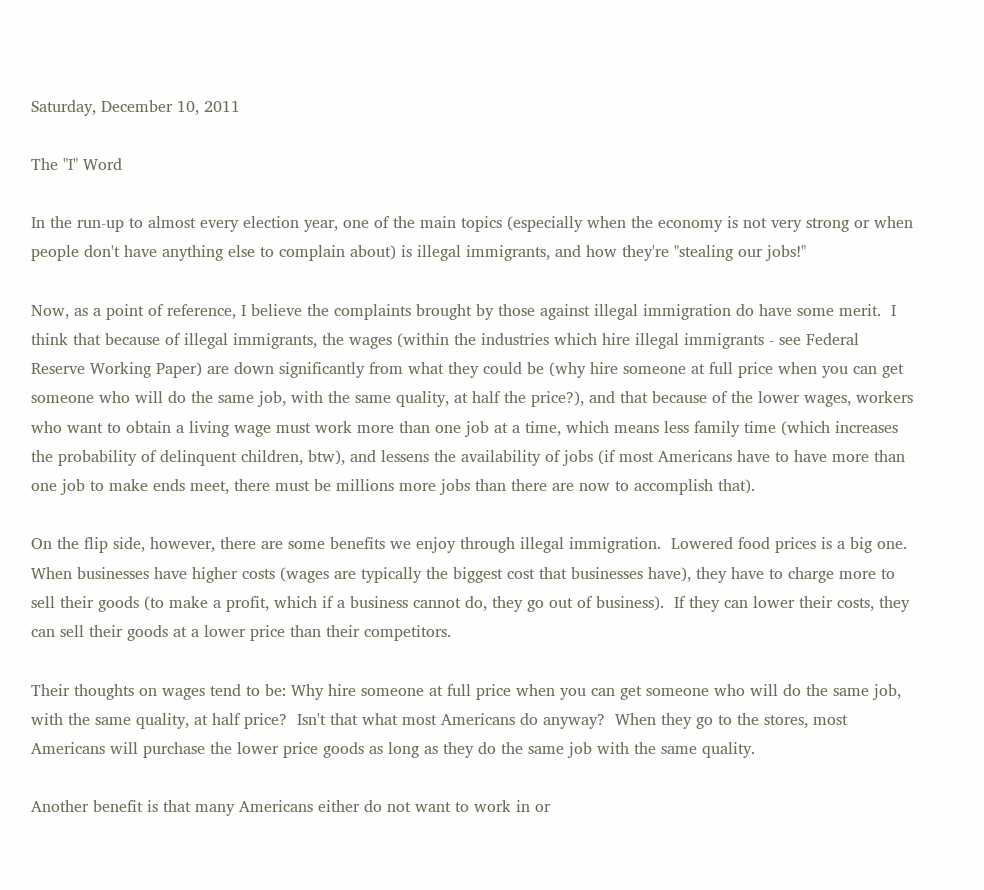Saturday, December 10, 2011

The "I" Word

In the run-up to almost every election year, one of the main topics (especially when the economy is not very strong or when people don't have anything else to complain about) is illegal immigrants, and how they're "stealing our jobs!"

Now, as a point of reference, I believe the complaints brought by those against illegal immigration do have some merit.  I think that because of illegal immigrants, the wages (within the industries which hire illegal immigrants - see Federal Reserve Working Paper) are down significantly from what they could be (why hire someone at full price when you can get someone who will do the same job, with the same quality, at half the price?), and that because of the lower wages, workers who want to obtain a living wage must work more than one job at a time, which means less family time (which increases the probability of delinquent children, btw), and lessens the availability of jobs (if most Americans have to have more than one job to make ends meet, there must be millions more jobs than there are now to accomplish that).

On the flip side, however, there are some benefits we enjoy through illegal immigration.  Lowered food prices is a big one.  When businesses have higher costs (wages are typically the biggest cost that businesses have), they have to charge more to sell their goods (to make a profit, which if a business cannot do, they go out of business).  If they can lower their costs, they can sell their goods at a lower price than their competitors.

Their thoughts on wages tend to be: Why hire someone at full price when you can get someone who will do the same job, with the same quality, at half price?  Isn't that what most Americans do anyway?  When they go to the stores, most Americans will purchase the lower price goods as long as they do the same job with the same quality.

Another benefit is that many Americans either do not want to work in or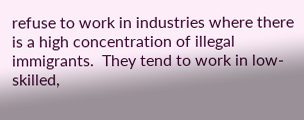refuse to work in industries where there is a high concentration of illegal immigrants.  They tend to work in low-skilled,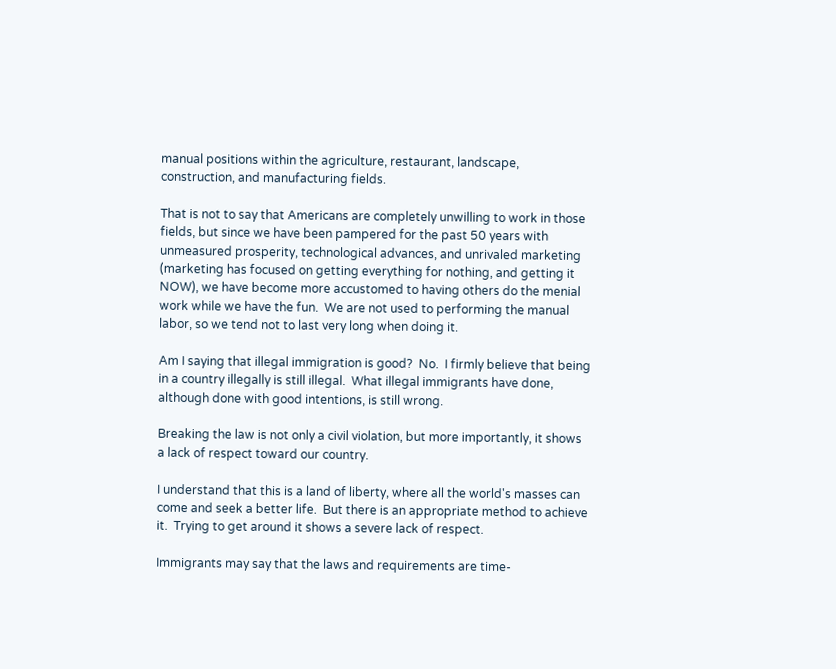manual positions within the agriculture, restaurant, landscape, construction, and manufacturing fields.

That is not to say that Americans are completely unwilling to work in those fields, but since we have been pampered for the past 50 years with unmeasured prosperity, technological advances, and unrivaled marketing (marketing has focused on getting everything for nothing, and getting it NOW), we have become more accustomed to having others do the menial work while we have the fun.  We are not used to performing the manual labor, so we tend not to last very long when doing it.

Am I saying that illegal immigration is good?  No.  I firmly believe that being in a country illegally is still illegal.  What illegal immigrants have done, although done with good intentions, is still wrong.

Breaking the law is not only a civil violation, but more importantly, it shows a lack of respect toward our country.

I understand that this is a land of liberty, where all the world's masses can come and seek a better life.  But there is an appropriate method to achieve it.  Trying to get around it shows a severe lack of respect.

Immigrants may say that the laws and requirements are time-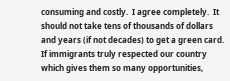consuming and costly.  I agree completely.  It should not take tens of thousands of dollars and years (if not decades) to get a green card.  If immigrants truly respected our country which gives them so many opportunities,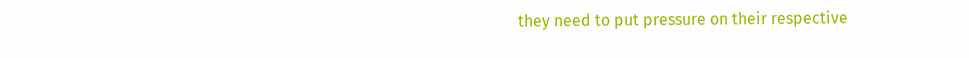they need to put pressure on their respective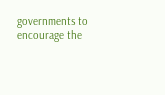governments to encourage the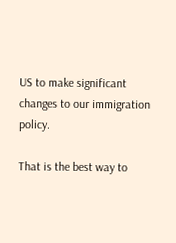US to make significant changes to our immigration policy.

That is the best way to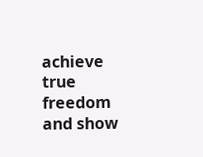achieve true freedom and show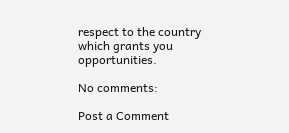respect to the country which grants you opportunities.

No comments:

Post a Comment